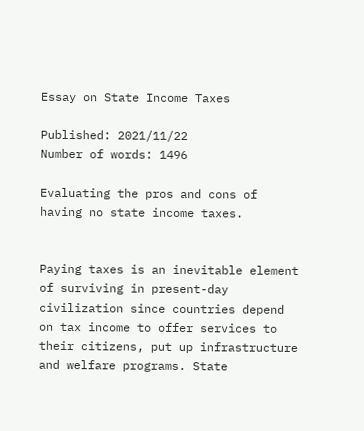Essay on State Income Taxes

Published: 2021/11/22
Number of words: 1496

Evaluating the pros and cons of having no state income taxes.


Paying taxes is an inevitable element of surviving in present-day civilization since countries depend on tax income to offer services to their citizens, put up infrastructure and welfare programs. State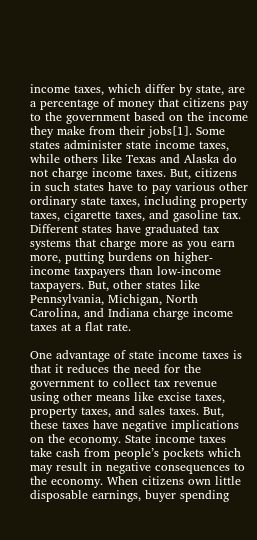income taxes, which differ by state, are a percentage of money that citizens pay to the government based on the income they make from their jobs[1]. Some states administer state income taxes, while others like Texas and Alaska do not charge income taxes. But, citizens in such states have to pay various other ordinary state taxes, including property taxes, cigarette taxes, and gasoline tax. Different states have graduated tax systems that charge more as you earn more, putting burdens on higher-income taxpayers than low-income taxpayers. But, other states like Pennsylvania, Michigan, North Carolina, and Indiana charge income taxes at a flat rate.

One advantage of state income taxes is that it reduces the need for the government to collect tax revenue using other means like excise taxes, property taxes, and sales taxes. But, these taxes have negative implications on the economy. State income taxes take cash from people’s pockets which may result in negative consequences to the economy. When citizens own little disposable earnings, buyer spending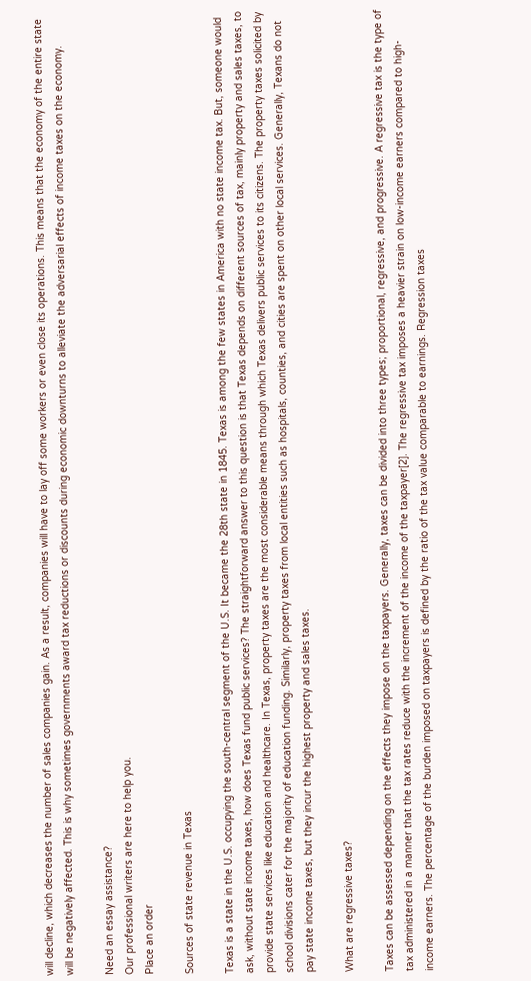will decline, which decreases the number of sales companies gain. As a result, companies will have to lay off some workers or even close its operations. This means that the economy of the entire state will be negatively affected. This is why sometimes governments award tax reductions or discounts during economic downturns to alleviate the adversarial effects of income taxes on the economy.

Need an essay assistance?
Our professional writers are here to help you.
Place an order

Sources of state revenue in Texas

Texas is a state in the U.S. occupying the south-central segment of the U.S. It became the 28th state in 1845. Texas is among the few states in America with no state income tax. But, someone would ask, without state income taxes, how does Texas fund public services? The straightforward answer to this question is that Texas depends on different sources of tax, mainly property and sales taxes, to provide state services like education and healthcare. In Texas, property taxes are the most considerable means through which Texas delivers public services to its citizens. The property taxes solicited by school divisions cater for the majority of education funding. Similarly, property taxes from local entities such as hospitals, counties, and cities are spent on other local services. Generally, Texans do not pay state income taxes, but they incur the highest property and sales taxes.

What are regressive taxes?

Taxes can be assessed depending on the effects they impose on the taxpayers. Generally, taxes can be divided into three types; proportional, regressive, and progressive. A regressive tax is the type of tax administered in a manner that the tax rates reduce with the increment of the income of the taxpayer[2]. The regressive tax imposes a heavier strain on low-income earners compared to high-income earners. The percentage of the burden imposed on taxpayers is defined by the ratio of the tax value comparable to earnings. Regression taxes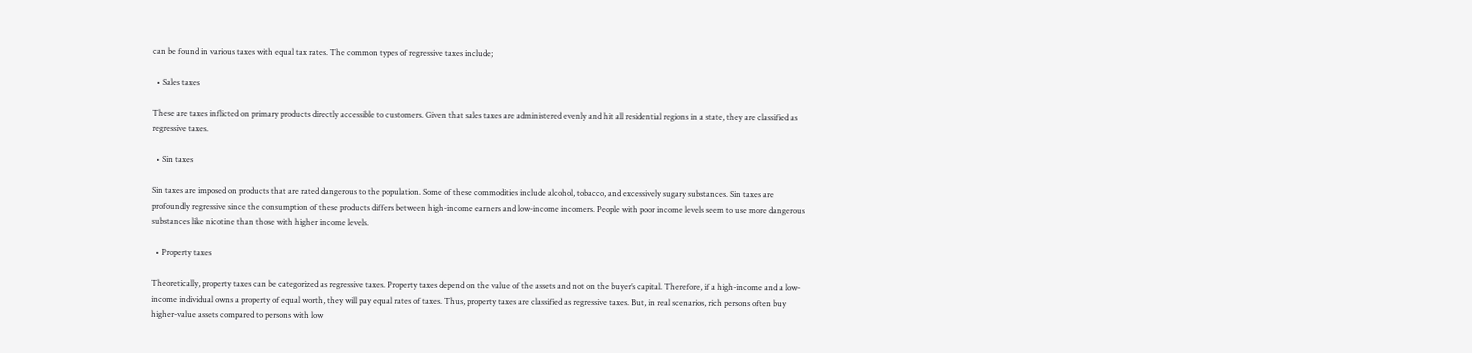can be found in various taxes with equal tax rates. The common types of regressive taxes include;

  • Sales taxes

These are taxes inflicted on primary products directly accessible to customers. Given that sales taxes are administered evenly and hit all residential regions in a state, they are classified as regressive taxes.

  • Sin taxes

Sin taxes are imposed on products that are rated dangerous to the population. Some of these commodities include alcohol, tobacco, and excessively sugary substances. Sin taxes are profoundly regressive since the consumption of these products differs between high-income earners and low-income incomers. People with poor income levels seem to use more dangerous substances like nicotine than those with higher income levels.

  • Property taxes

Theoretically, property taxes can be categorized as regressive taxes. Property taxes depend on the value of the assets and not on the buyer’s capital. Therefore, if a high-income and a low-income individual owns a property of equal worth, they will pay equal rates of taxes. Thus, property taxes are classified as regressive taxes. But, in real scenarios, rich persons often buy higher-value assets compared to persons with low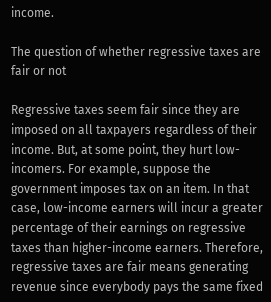income.

The question of whether regressive taxes are fair or not

Regressive taxes seem fair since they are imposed on all taxpayers regardless of their income. But, at some point, they hurt low-incomers. For example, suppose the government imposes tax on an item. In that case, low-income earners will incur a greater percentage of their earnings on regressive taxes than higher-income earners. Therefore, regressive taxes are fair means generating revenue since everybody pays the same fixed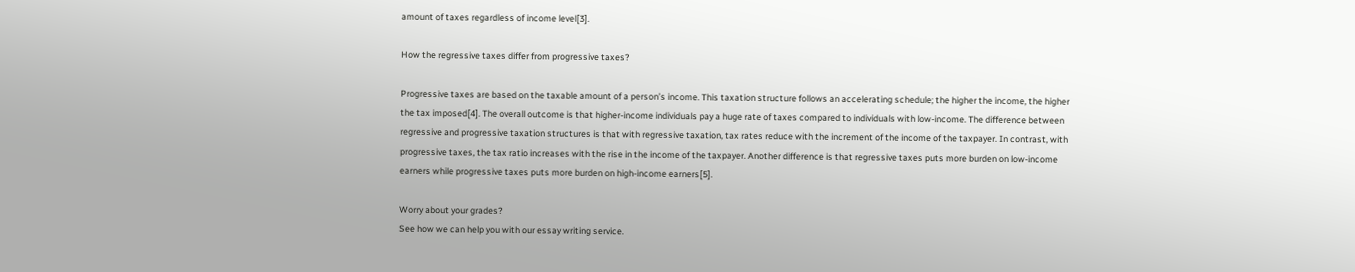amount of taxes regardless of income level[3].

How the regressive taxes differ from progressive taxes?

Progressive taxes are based on the taxable amount of a person’s income. This taxation structure follows an accelerating schedule; the higher the income, the higher the tax imposed[4]. The overall outcome is that higher-income individuals pay a huge rate of taxes compared to individuals with low-income. The difference between regressive and progressive taxation structures is that with regressive taxation, tax rates reduce with the increment of the income of the taxpayer. In contrast, with progressive taxes, the tax ratio increases with the rise in the income of the taxpayer. Another difference is that regressive taxes puts more burden on low-income earners while progressive taxes puts more burden on high-income earners[5].

Worry about your grades?
See how we can help you with our essay writing service.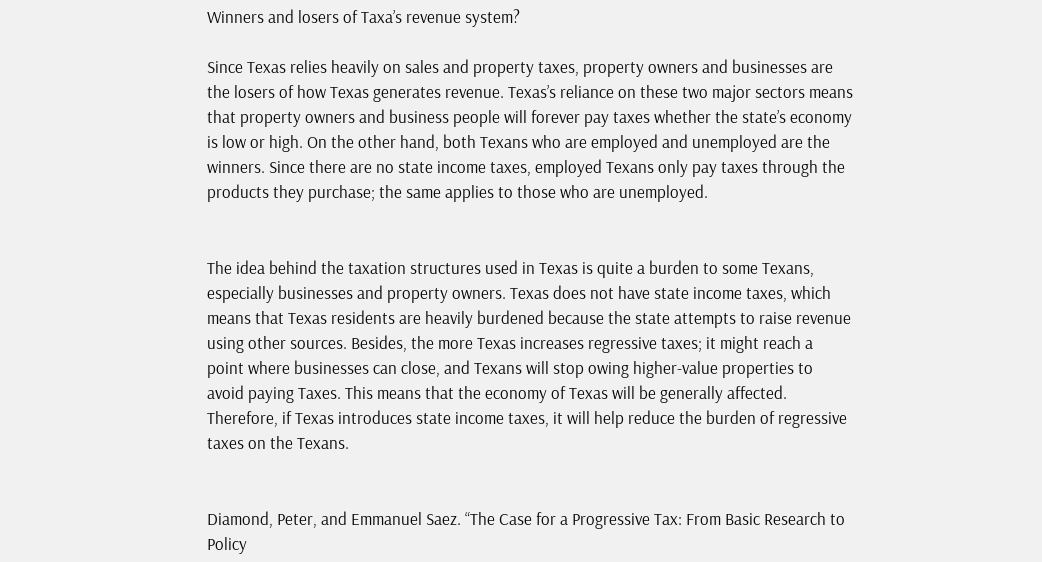Winners and losers of Taxa’s revenue system?

Since Texas relies heavily on sales and property taxes, property owners and businesses are the losers of how Texas generates revenue. Texas’s reliance on these two major sectors means that property owners and business people will forever pay taxes whether the state’s economy is low or high. On the other hand, both Texans who are employed and unemployed are the winners. Since there are no state income taxes, employed Texans only pay taxes through the products they purchase; the same applies to those who are unemployed.


The idea behind the taxation structures used in Texas is quite a burden to some Texans, especially businesses and property owners. Texas does not have state income taxes, which means that Texas residents are heavily burdened because the state attempts to raise revenue using other sources. Besides, the more Texas increases regressive taxes; it might reach a point where businesses can close, and Texans will stop owing higher-value properties to avoid paying Taxes. This means that the economy of Texas will be generally affected. Therefore, if Texas introduces state income taxes, it will help reduce the burden of regressive taxes on the Texans.


Diamond, Peter, and Emmanuel Saez. “The Case for a Progressive Tax: From Basic Research to Policy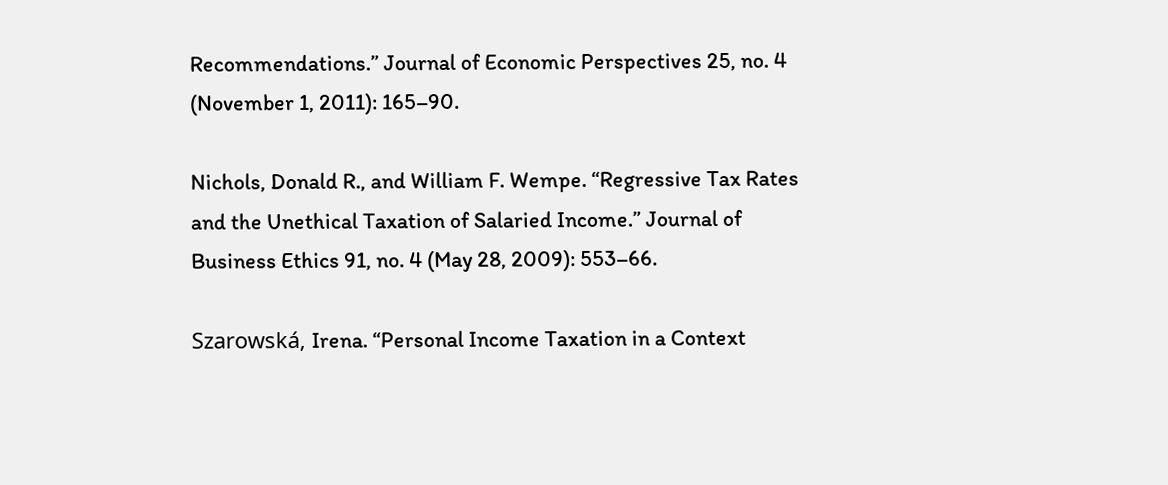Recommendations.” Journal of Economic Perspectives 25, no. 4 (November 1, 2011): 165–90.

Nichols, Donald R., and William F. Wempe. “Regressive Tax Rates and the Unethical Taxation of Salaried Income.” Journal of Business Ethics 91, no. 4 (May 28, 2009): 553–66.

Szarowská, Irena. “Personal Income Taxation in a Context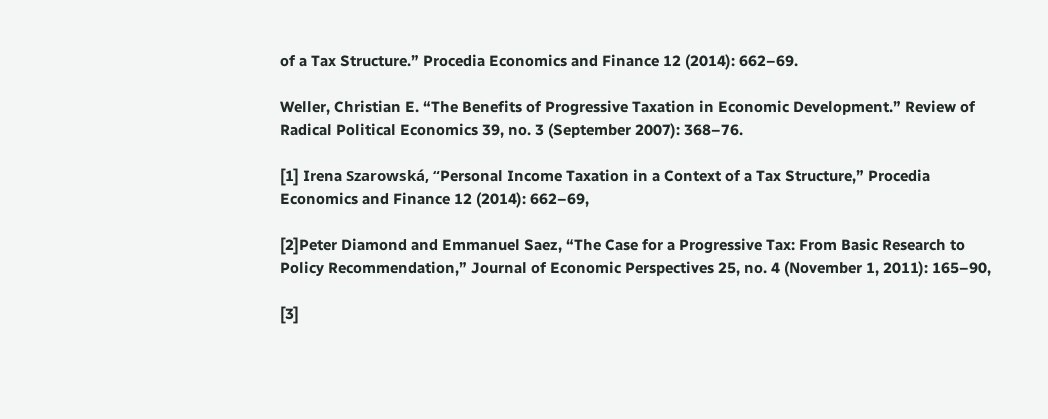of a Tax Structure.” Procedia Economics and Finance 12 (2014): 662–69.

Weller, Christian E. “The Benefits of Progressive Taxation in Economic Development.” Review of Radical Political Economics 39, no. 3 (September 2007): 368–76.

[1] Irena Szarowská, “Personal Income Taxation in a Context of a Tax Structure,” Procedia Economics and Finance 12 (2014): 662–69,

[2]Peter Diamond and Emmanuel Saez, “The Case for a Progressive Tax: From Basic Research to Policy Recommendation,” Journal of Economic Perspectives 25, no. 4 (November 1, 2011): 165–90,

[3]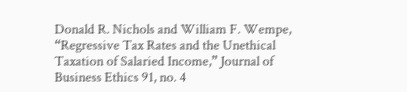Donald R. Nichols and William F. Wempe, “Regressive Tax Rates and the Unethical Taxation of Salaried Income,” Journal of Business Ethics 91, no. 4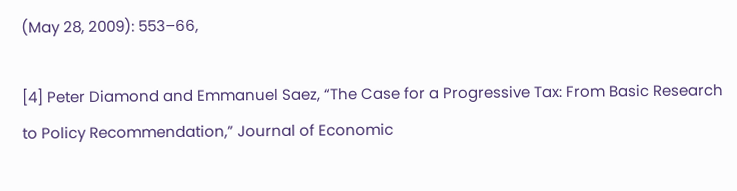(May 28, 2009): 553–66,

[4] Peter Diamond and Emmanuel Saez, “The Case for a Progressive Tax: From Basic Research to Policy Recommendation,” Journal of Economic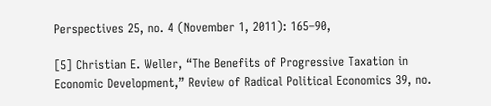Perspectives 25, no. 4 (November 1, 2011): 165–90,

[5] Christian E. Weller, “The Benefits of Progressive Taxation in Economic Development,” Review of Radical Political Economics 39, no.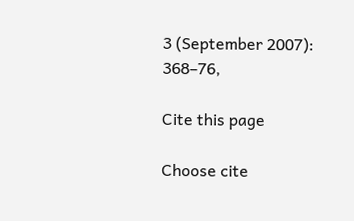3 (September 2007): 368–76,

Cite this page

Choose cite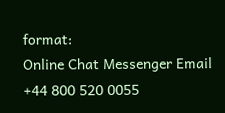format:
Online Chat Messenger Email
+44 800 520 0055